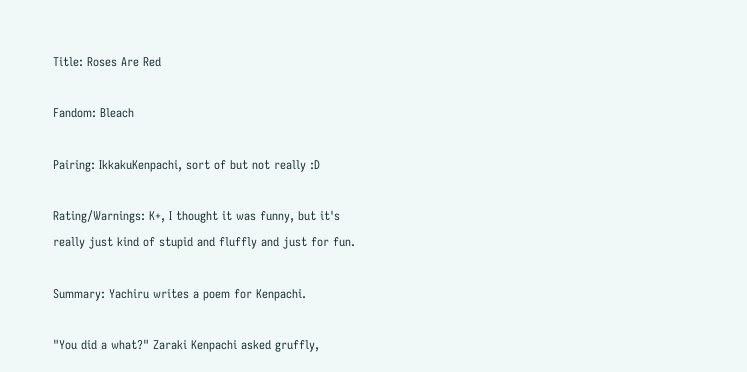Title: Roses Are Red

Fandom: Bleach

Pairing: IkkakuKenpachi, sort of but not really :D

Rating/Warnings: K+, I thought it was funny, but it's really just kind of stupid and fluffly and just for fun.

Summary: Yachiru writes a poem for Kenpachi.

"You did a what?" Zaraki Kenpachi asked gruffly,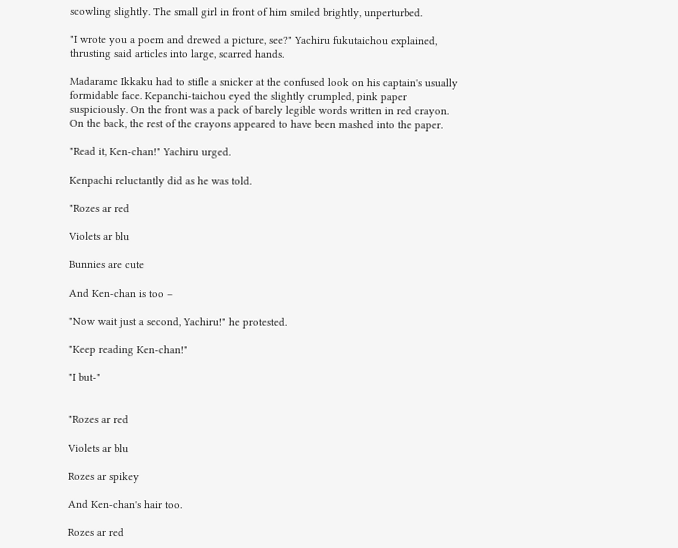scowling slightly. The small girl in front of him smiled brightly, unperturbed.

"I wrote you a poem and drewed a picture, see?" Yachiru fukutaichou explained, thrusting said articles into large, scarred hands.

Madarame Ikkaku had to stifle a snicker at the confused look on his captain's usually formidable face. Kepanchi-taichou eyed the slightly crumpled, pink paper suspiciously. On the front was a pack of barely legible words written in red crayon. On the back, the rest of the crayons appeared to have been mashed into the paper.

"Read it, Ken-chan!" Yachiru urged.

Kenpachi reluctantly did as he was told.

"Rozes ar red

Violets ar blu

Bunnies are cute

And Ken-chan is too –

"Now wait just a second, Yachiru!" he protested.

"Keep reading Ken-chan!"

"I but-"


"Rozes ar red

Violets ar blu

Rozes ar spikey

And Ken-chan's hair too.

Rozes ar red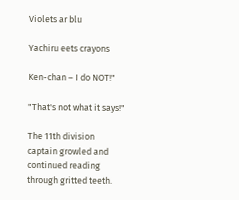Violets ar blu

Yachiru eets crayons

Ken-chan – I do NOT!"

"That's not what it says!"

The 11th division captain growled and continued reading through gritted teeth.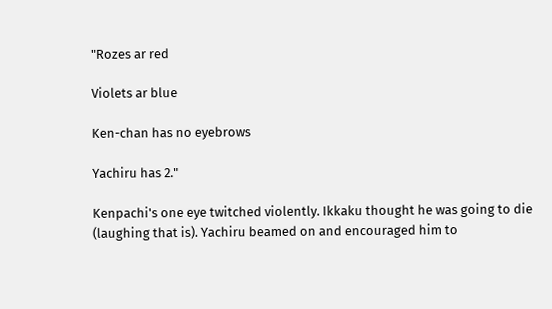"Rozes ar red

Violets ar blue

Ken-chan has no eyebrows

Yachiru has 2."

Kenpachi's one eye twitched violently. Ikkaku thought he was going to die (laughing that is). Yachiru beamed on and encouraged him to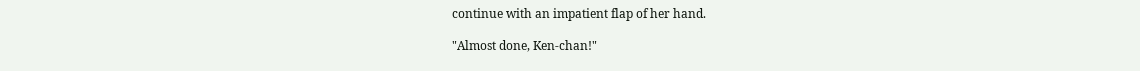continue with an impatient flap of her hand.

"Almost done, Ken-chan!"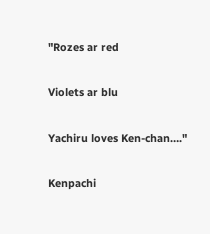"Rozes ar red

Violets ar blu

Yachiru loves Ken-chan…."

Kenpachi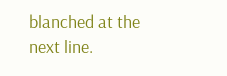blanched at the next line.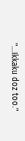"…Ikkaku doz too."